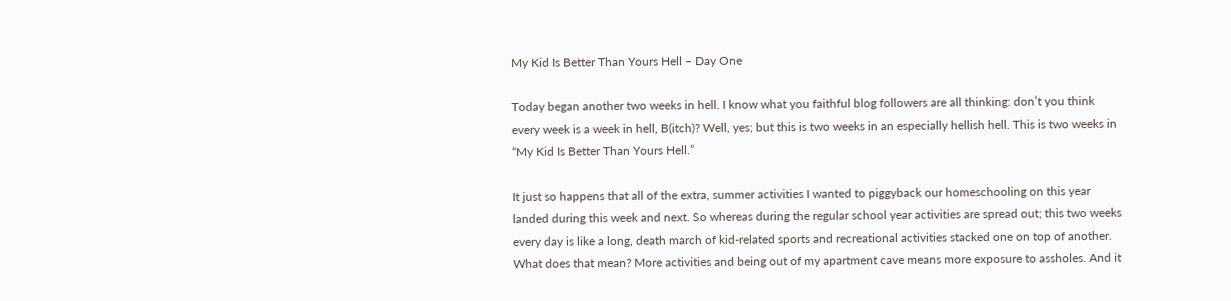My Kid Is Better Than Yours Hell – Day One

Today began another two weeks in hell. I know what you faithful blog followers are all thinking: don’t you think every week is a week in hell, B(itch)? Well, yes; but this is two weeks in an especially hellish hell. This is two weeks in “My Kid Is Better Than Yours Hell.”

It just so happens that all of the extra, summer activities I wanted to piggyback our homeschooling on this year landed during this week and next. So whereas during the regular school year activities are spread out; this two weeks every day is like a long, death march of kid-related sports and recreational activities stacked one on top of another. What does that mean? More activities and being out of my apartment cave means more exposure to assholes. And it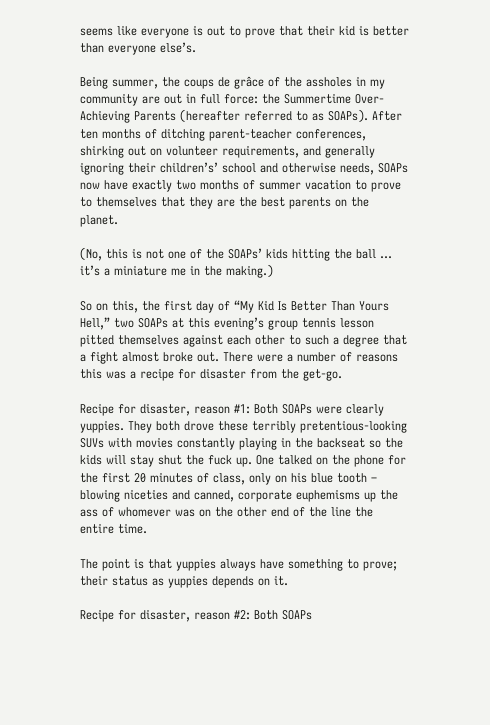seems like everyone is out to prove that their kid is better than everyone else’s.

Being summer, the coups de grâce of the assholes in my community are out in full force: the Summertime Over-Achieving Parents (hereafter referred to as SOAPs). After ten months of ditching parent-teacher conferences, shirking out on volunteer requirements, and generally ignoring their children’s’ school and otherwise needs, SOAPs now have exactly two months of summer vacation to prove to themselves that they are the best parents on the planet.

(No, this is not one of the SOAPs’ kids hitting the ball … it’s a miniature me in the making.)

So on this, the first day of “My Kid Is Better Than Yours Hell,” two SOAPs at this evening’s group tennis lesson pitted themselves against each other to such a degree that a fight almost broke out. There were a number of reasons this was a recipe for disaster from the get-go.

Recipe for disaster, reason #1: Both SOAPs were clearly yuppies. They both drove these terribly pretentious-looking SUVs with movies constantly playing in the backseat so the kids will stay shut the fuck up. One talked on the phone for the first 20 minutes of class, only on his blue tooth – blowing niceties and canned, corporate euphemisms up the ass of whomever was on the other end of the line the entire time.

The point is that yuppies always have something to prove; their status as yuppies depends on it.

Recipe for disaster, reason #2: Both SOAPs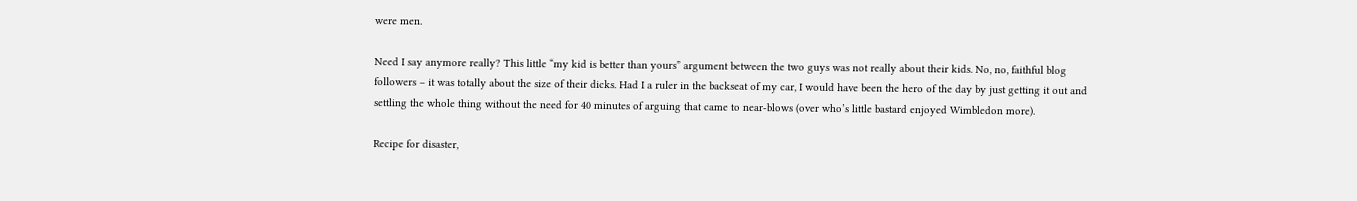were men.

Need I say anymore really? This little “my kid is better than yours” argument between the two guys was not really about their kids. No, no, faithful blog followers – it was totally about the size of their dicks. Had I a ruler in the backseat of my car, I would have been the hero of the day by just getting it out and settling the whole thing without the need for 40 minutes of arguing that came to near-blows (over who’s little bastard enjoyed Wimbledon more).

Recipe for disaster,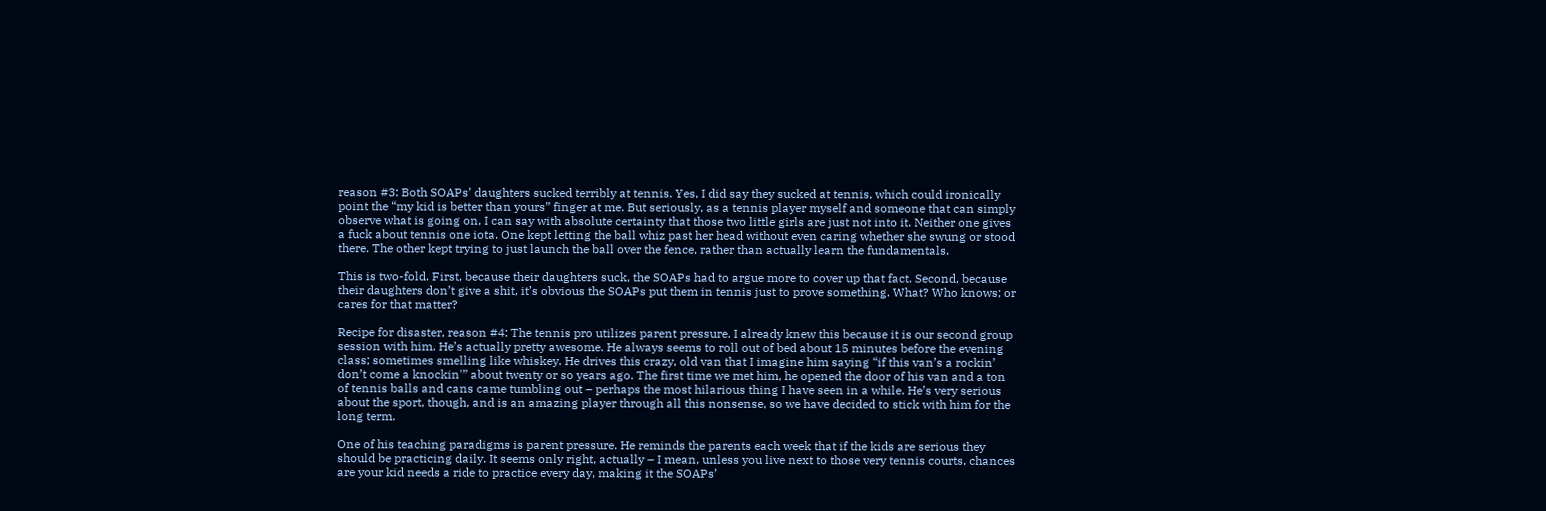reason #3: Both SOAPs’ daughters sucked terribly at tennis. Yes, I did say they sucked at tennis, which could ironically point the “my kid is better than yours” finger at me. But seriously, as a tennis player myself and someone that can simply observe what is going on, I can say with absolute certainty that those two little girls are just not into it. Neither one gives a fuck about tennis one iota. One kept letting the ball whiz past her head without even caring whether she swung or stood there. The other kept trying to just launch the ball over the fence, rather than actually learn the fundamentals.

This is two-fold. First, because their daughters suck, the SOAPs had to argue more to cover up that fact. Second, because their daughters don’t give a shit, it’s obvious the SOAPs put them in tennis just to prove something. What? Who knows; or cares for that matter?

Recipe for disaster, reason #4: The tennis pro utilizes parent pressure. I already knew this because it is our second group session with him. He’s actually pretty awesome. He always seems to roll out of bed about 15 minutes before the evening class; sometimes smelling like whiskey. He drives this crazy, old van that I imagine him saying “if this van’s a rockin’ don’t come a knockin'” about twenty or so years ago. The first time we met him, he opened the door of his van and a ton of tennis balls and cans came tumbling out – perhaps the most hilarious thing I have seen in a while. He’s very serious about the sport, though, and is an amazing player through all this nonsense, so we have decided to stick with him for the long term.

One of his teaching paradigms is parent pressure. He reminds the parents each week that if the kids are serious they should be practicing daily. It seems only right, actually – I mean, unless you live next to those very tennis courts, chances are your kid needs a ride to practice every day, making it the SOAPs’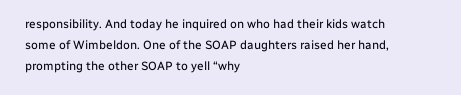responsibility. And today he inquired on who had their kids watch some of Wimbeldon. One of the SOAP daughters raised her hand, prompting the other SOAP to yell “why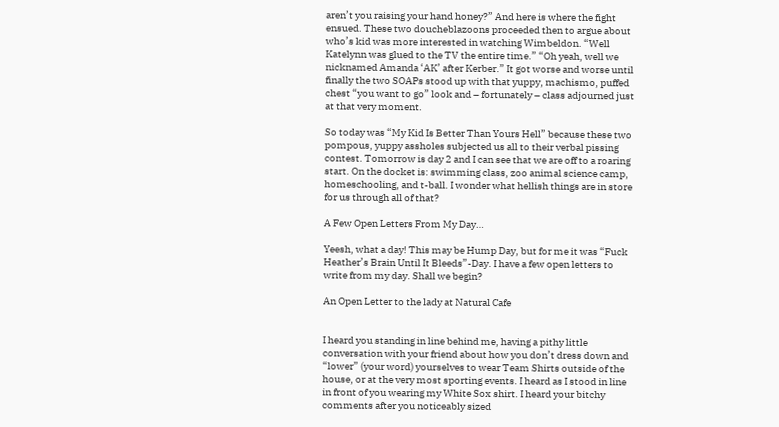aren’t you raising your hand honey?” And here is where the fight ensued. These two doucheblazoons proceeded then to argue about who’s kid was more interested in watching Wimbeldon. “Well Katelynn was glued to the TV the entire time.” “Oh yeah, well we nicknamed Amanda ‘AK’ after Kerber.” It got worse and worse until finally the two SOAPs stood up with that yuppy, machismo, puffed chest “you want to go” look and – fortunately – class adjourned just at that very moment.

So today was “My Kid Is Better Than Yours Hell” because these two pompous, yuppy assholes subjected us all to their verbal pissing contest. Tomorrow is day 2 and I can see that we are off to a roaring start. On the docket is: swimming class, zoo animal science camp, homeschooling, and t-ball. I wonder what hellish things are in store for us through all of that?

A Few Open Letters From My Day…

Yeesh, what a day! This may be Hump Day, but for me it was “Fuck Heather’s Brain Until It Bleeds”-Day. I have a few open letters to write from my day. Shall we begin?

An Open Letter to the lady at Natural Cafe


I heard you standing in line behind me, having a pithy little conversation with your friend about how you don’t dress down and “lower” (your word) yourselves to wear Team Shirts outside of the house, or at the very most sporting events. I heard as I stood in line in front of you wearing my White Sox shirt. I heard your bitchy comments after you noticeably sized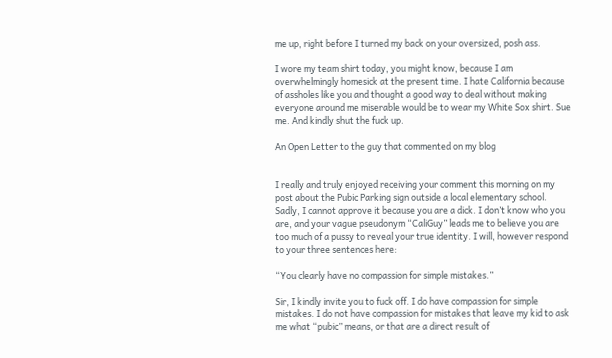me up, right before I turned my back on your oversized, posh ass.

I wore my team shirt today, you might know, because I am overwhelmingly homesick at the present time. I hate California because of assholes like you and thought a good way to deal without making everyone around me miserable would be to wear my White Sox shirt. Sue me. And kindly shut the fuck up.

An Open Letter to the guy that commented on my blog


I really and truly enjoyed receiving your comment this morning on my post about the Pubic Parking sign outside a local elementary school. Sadly, I cannot approve it because you are a dick. I don’t know who you are, and your vague pseudonym “CaliGuy” leads me to believe you are too much of a pussy to reveal your true identity. I will, however respond to your three sentences here:

“You clearly have no compassion for simple mistakes.”

Sir, I kindly invite you to fuck off. I do have compassion for simple mistakes. I do not have compassion for mistakes that leave my kid to ask me what “pubic” means, or that are a direct result of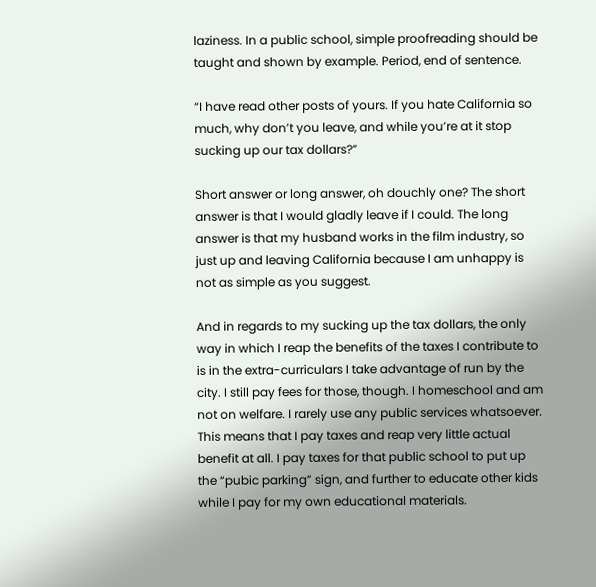laziness. In a public school, simple proofreading should be taught and shown by example. Period, end of sentence.

“I have read other posts of yours. If you hate California so much, why don’t you leave, and while you’re at it stop sucking up our tax dollars?”

Short answer or long answer, oh douchly one? The short answer is that I would gladly leave if I could. The long answer is that my husband works in the film industry, so just up and leaving California because I am unhappy is not as simple as you suggest.

And in regards to my sucking up the tax dollars, the only way in which I reap the benefits of the taxes I contribute to is in the extra-curriculars I take advantage of run by the city. I still pay fees for those, though. I homeschool and am not on welfare. I rarely use any public services whatsoever. This means that I pay taxes and reap very little actual benefit at all. I pay taxes for that public school to put up the “pubic parking” sign, and further to educate other kids while I pay for my own educational materials.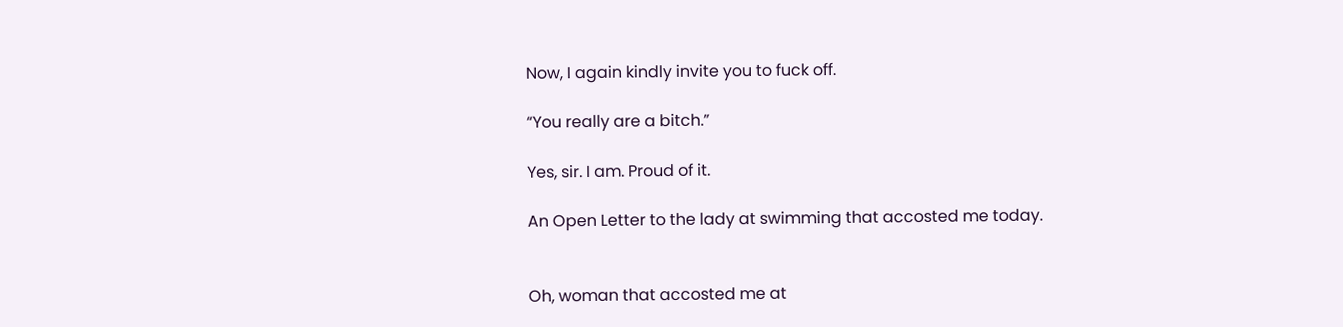Now, I again kindly invite you to fuck off.

“You really are a bitch.”

Yes, sir. I am. Proud of it.

An Open Letter to the lady at swimming that accosted me today.


Oh, woman that accosted me at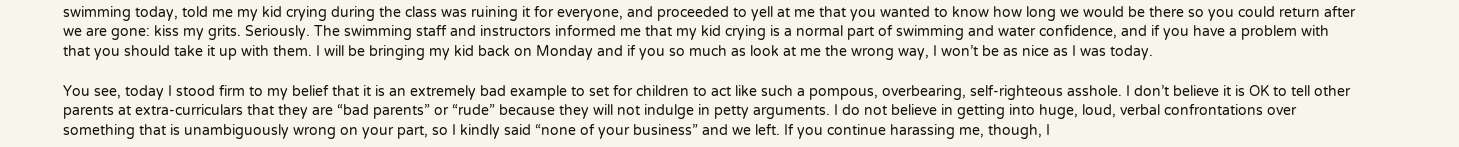swimming today, told me my kid crying during the class was ruining it for everyone, and proceeded to yell at me that you wanted to know how long we would be there so you could return after we are gone: kiss my grits. Seriously. The swimming staff and instructors informed me that my kid crying is a normal part of swimming and water confidence, and if you have a problem with that you should take it up with them. I will be bringing my kid back on Monday and if you so much as look at me the wrong way, I won’t be as nice as I was today.

You see, today I stood firm to my belief that it is an extremely bad example to set for children to act like such a pompous, overbearing, self-righteous asshole. I don’t believe it is OK to tell other parents at extra-curriculars that they are “bad parents” or “rude” because they will not indulge in petty arguments. I do not believe in getting into huge, loud, verbal confrontations over something that is unambiguously wrong on your part, so I kindly said “none of your business” and we left. If you continue harassing me, though, I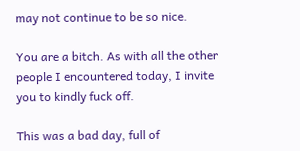may not continue to be so nice.

You are a bitch. As with all the other people I encountered today, I invite you to kindly fuck off.

This was a bad day, full of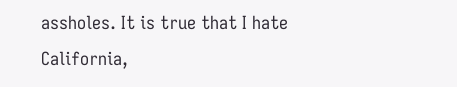assholes. It is true that I hate California,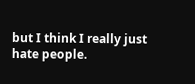but I think I really just hate people.